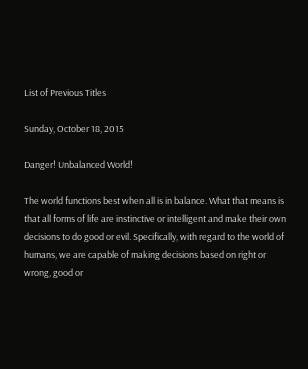List of Previous Titles

Sunday, October 18, 2015

Danger! Unbalanced World!

The world functions best when all is in balance. What that means is that all forms of life are instinctive or intelligent and make their own decisions to do good or evil. Specifically, with regard to the world of humans, we are capable of making decisions based on right or wrong, good or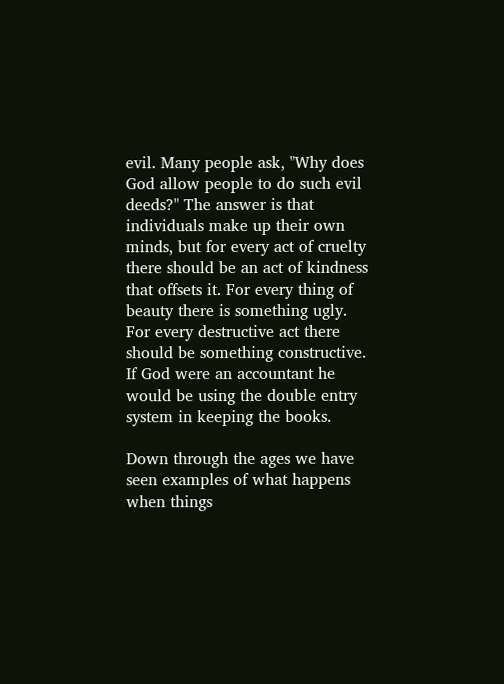evil. Many people ask, "Why does God allow people to do such evil deeds?" The answer is that individuals make up their own minds, but for every act of cruelty there should be an act of kindness that offsets it. For every thing of beauty there is something ugly. For every destructive act there should be something constructive.  If God were an accountant he would be using the double entry system in keeping the books.

Down through the ages we have seen examples of what happens when things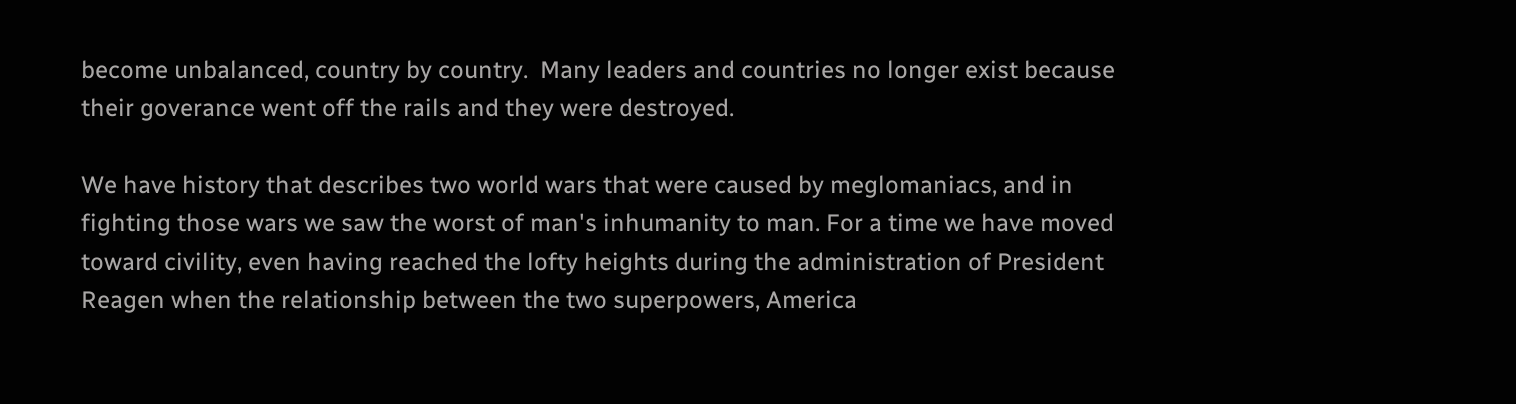become unbalanced, country by country.  Many leaders and countries no longer exist because their goverance went off the rails and they were destroyed.

We have history that describes two world wars that were caused by meglomaniacs, and in fighting those wars we saw the worst of man's inhumanity to man. For a time we have moved toward civility, even having reached the lofty heights during the administration of President Reagen when the relationship between the two superpowers, America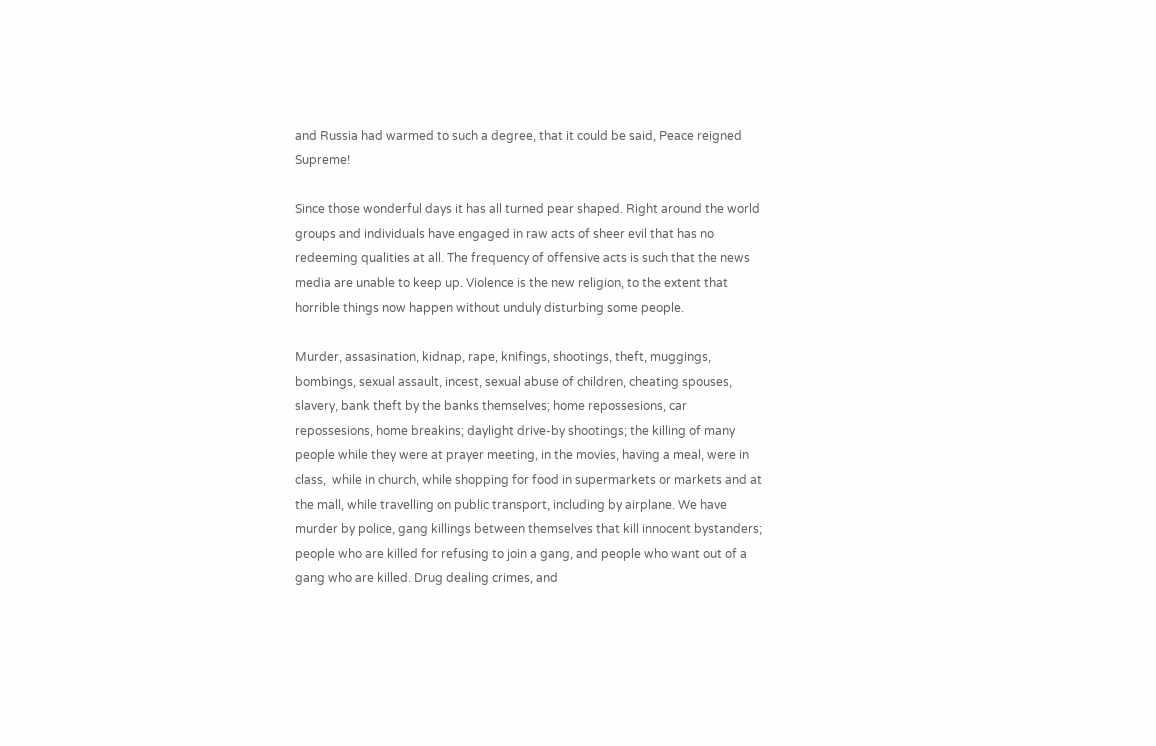and Russia had warmed to such a degree, that it could be said, Peace reigned Supreme!

Since those wonderful days it has all turned pear shaped. Right around the world groups and individuals have engaged in raw acts of sheer evil that has no redeeming qualities at all. The frequency of offensive acts is such that the news media are unable to keep up. Violence is the new religion, to the extent that horrible things now happen without unduly disturbing some people.

Murder, assasination, kidnap, rape, knifings, shootings, theft, muggings, bombings, sexual assault, incest, sexual abuse of children, cheating spouses, slavery, bank theft by the banks themselves; home repossesions, car repossesions, home breakins; daylight drive-by shootings; the killing of many people while they were at prayer meeting, in the movies, having a meal, were in class,  while in church, while shopping for food in supermarkets or markets and at the mall, while travelling on public transport, including by airplane. We have murder by police, gang killings between themselves that kill innocent bystanders; people who are killed for refusing to join a gang, and people who want out of a gang who are killed. Drug dealing crimes, and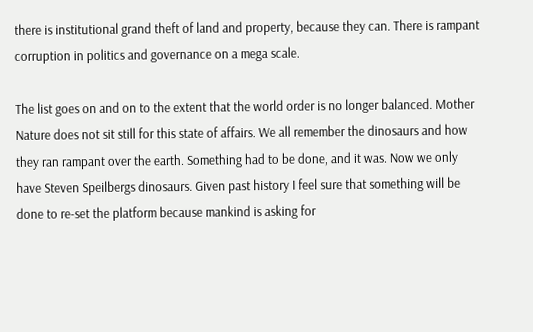there is institutional grand theft of land and property, because they can. There is rampant corruption in politics and governance on a mega scale.

The list goes on and on to the extent that the world order is no longer balanced. Mother Nature does not sit still for this state of affairs. We all remember the dinosaurs and how they ran rampant over the earth. Something had to be done, and it was. Now we only have Steven Speilbergs dinosaurs. Given past history I feel sure that something will be done to re-set the platform because mankind is asking for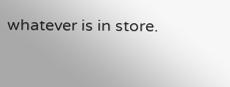whatever is in store.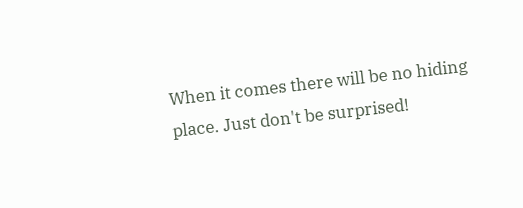When it comes there will be no hiding place. Just don't be surprised!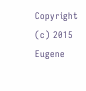Copyright (c) 2015  Eugene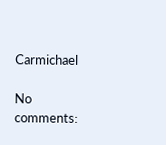Carmichael

No comments: